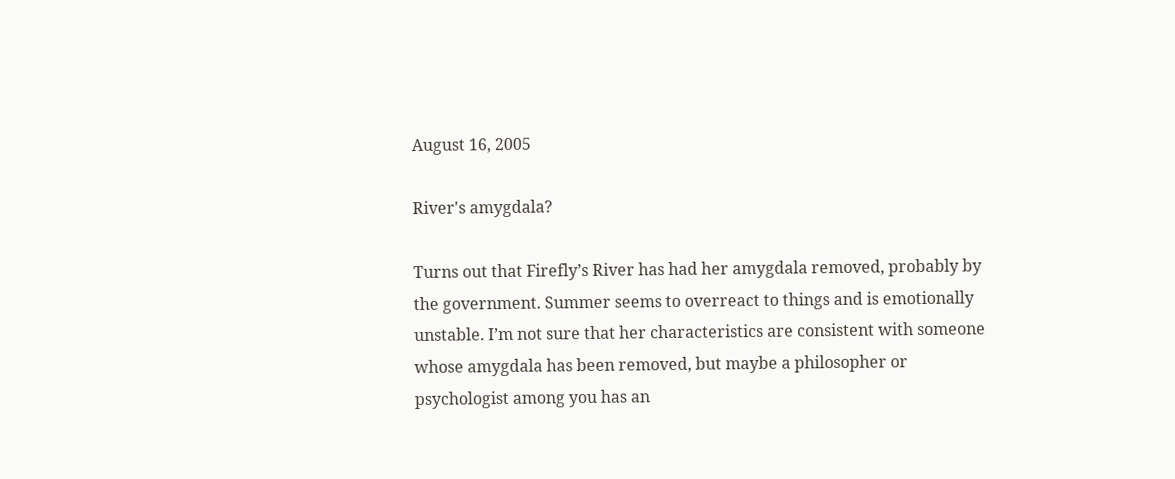August 16, 2005

River's amygdala?

Turns out that Firefly’s River has had her amygdala removed, probably by the government. Summer seems to overreact to things and is emotionally unstable. I’m not sure that her characteristics are consistent with someone whose amygdala has been removed, but maybe a philosopher or psychologist among you has an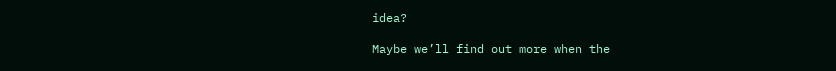idea?

Maybe we’ll find out more when the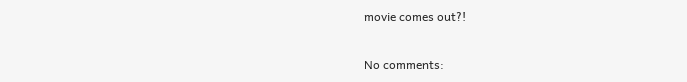movie comes out?!

No comments: